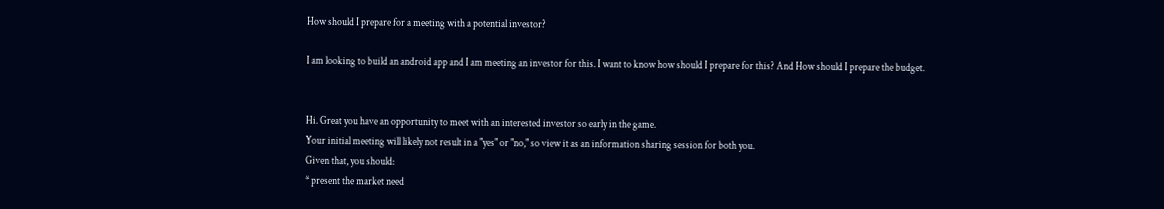How should I prepare for a meeting with a potential investor?

I am looking to build an android app and I am meeting an investor for this. I want to know how should I prepare for this? And How should I prepare the budget.


Hi. Great you have an opportunity to meet with an interested investor so early in the game.
Your initial meeting will likely not result in a "yes" or "no," so view it as an information sharing session for both you.
Given that, you should:
* present the market need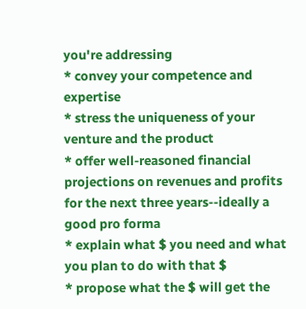you're addressing
* convey your competence and expertise
* stress the uniqueness of your venture and the product
* offer well-reasoned financial projections on revenues and profits for the next three years--ideally a good pro forma
* explain what $ you need and what you plan to do with that $
* propose what the $ will get the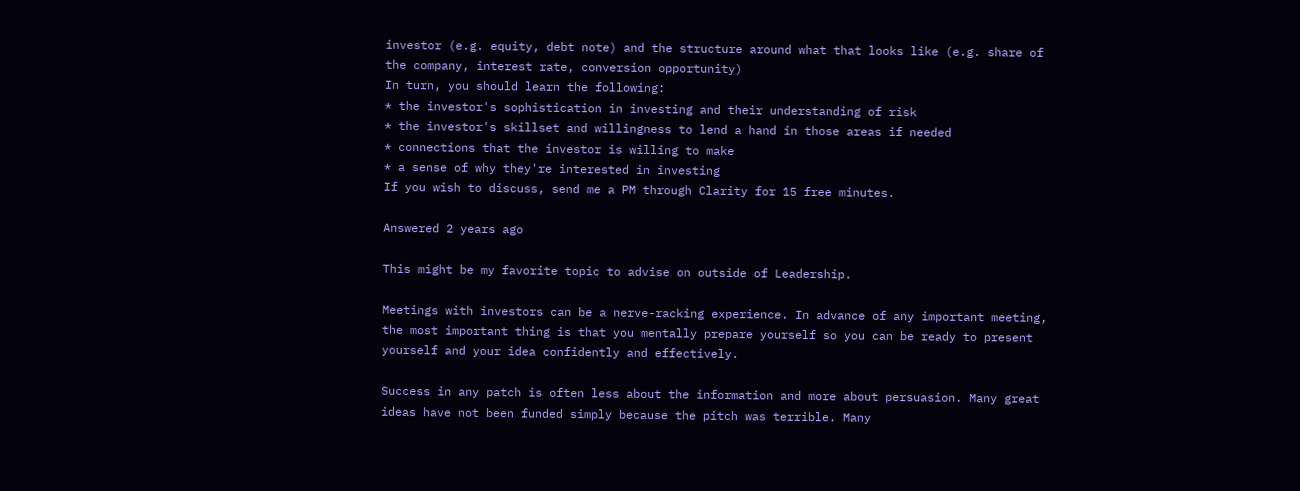investor (e.g. equity, debt note) and the structure around what that looks like (e.g. share of the company, interest rate, conversion opportunity)
In turn, you should learn the following:
* the investor's sophistication in investing and their understanding of risk
* the investor's skillset and willingness to lend a hand in those areas if needed
* connections that the investor is willing to make
* a sense of why they're interested in investing
If you wish to discuss, send me a PM through Clarity for 15 free minutes.

Answered 2 years ago

This might be my favorite topic to advise on outside of Leadership.

Meetings with investors can be a nerve-racking experience. In advance of any important meeting, the most important thing is that you mentally prepare yourself so you can be ready to present yourself and your idea confidently and effectively.

Success in any patch is often less about the information and more about persuasion. Many great ideas have not been funded simply because the pitch was terrible. Many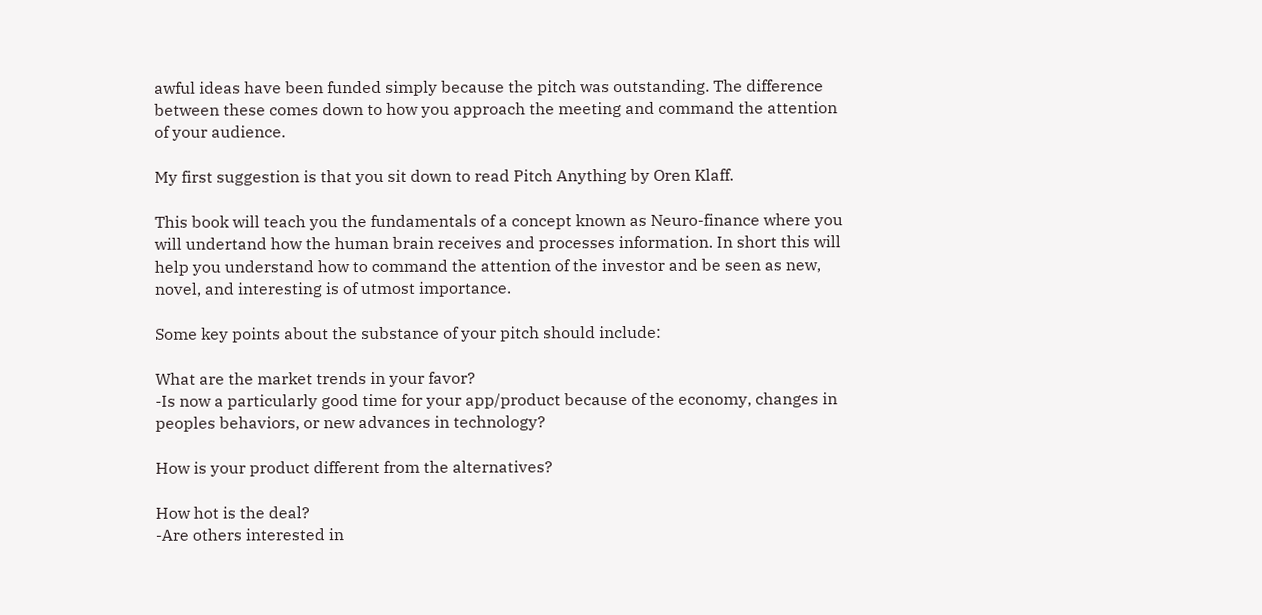awful ideas have been funded simply because the pitch was outstanding. The difference between these comes down to how you approach the meeting and command the attention of your audience.

My first suggestion is that you sit down to read Pitch Anything by Oren Klaff.

This book will teach you the fundamentals of a concept known as Neuro-finance where you will undertand how the human brain receives and processes information. In short this will help you understand how to command the attention of the investor and be seen as new, novel, and interesting is of utmost importance.

Some key points about the substance of your pitch should include:

What are the market trends in your favor?
-Is now a particularly good time for your app/product because of the economy, changes in peoples behaviors, or new advances in technology?

How is your product different from the alternatives?

How hot is the deal?
-Are others interested in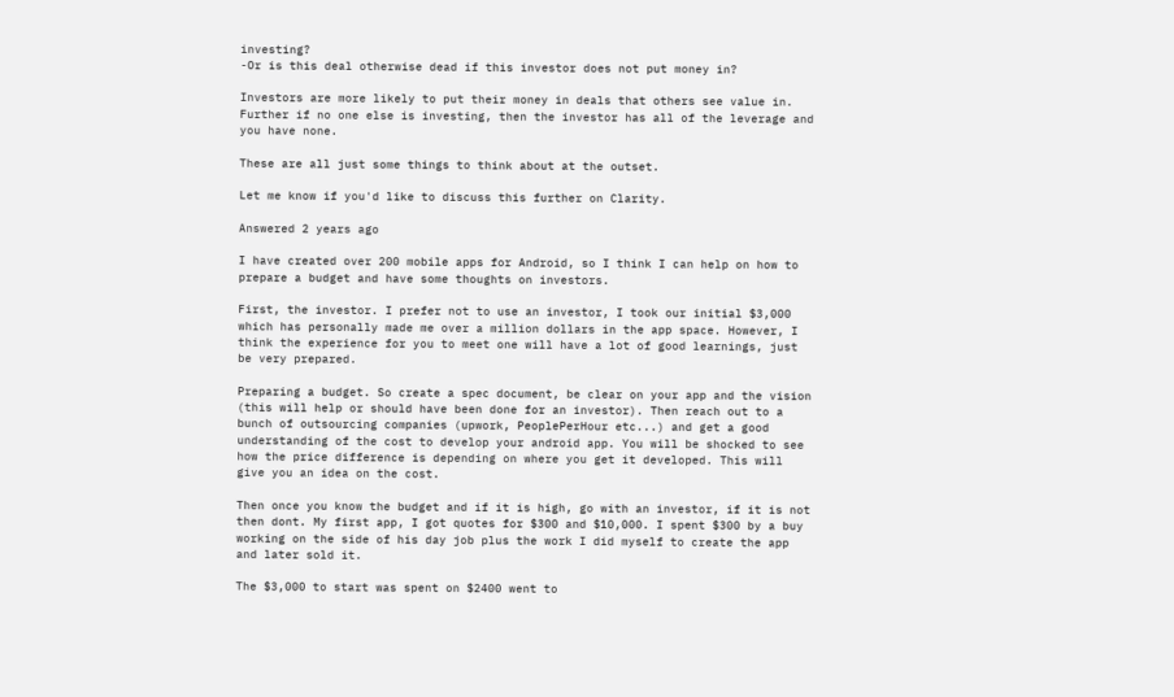investing?
-Or is this deal otherwise dead if this investor does not put money in?

Investors are more likely to put their money in deals that others see value in. Further if no one else is investing, then the investor has all of the leverage and you have none.

These are all just some things to think about at the outset.

Let me know if you'd like to discuss this further on Clarity.

Answered 2 years ago

I have created over 200 mobile apps for Android, so I think I can help on how to prepare a budget and have some thoughts on investors.

First, the investor. I prefer not to use an investor, I took our initial $3,000 which has personally made me over a million dollars in the app space. However, I think the experience for you to meet one will have a lot of good learnings, just be very prepared.

Preparing a budget. So create a spec document, be clear on your app and the vision (this will help or should have been done for an investor). Then reach out to a bunch of outsourcing companies (upwork, PeoplePerHour etc...) and get a good understanding of the cost to develop your android app. You will be shocked to see how the price difference is depending on where you get it developed. This will give you an idea on the cost.

Then once you know the budget and if it is high, go with an investor, if it is not then dont. My first app, I got quotes for $300 and $10,000. I spent $300 by a buy working on the side of his day job plus the work I did myself to create the app and later sold it.

The $3,000 to start was spent on $2400 went to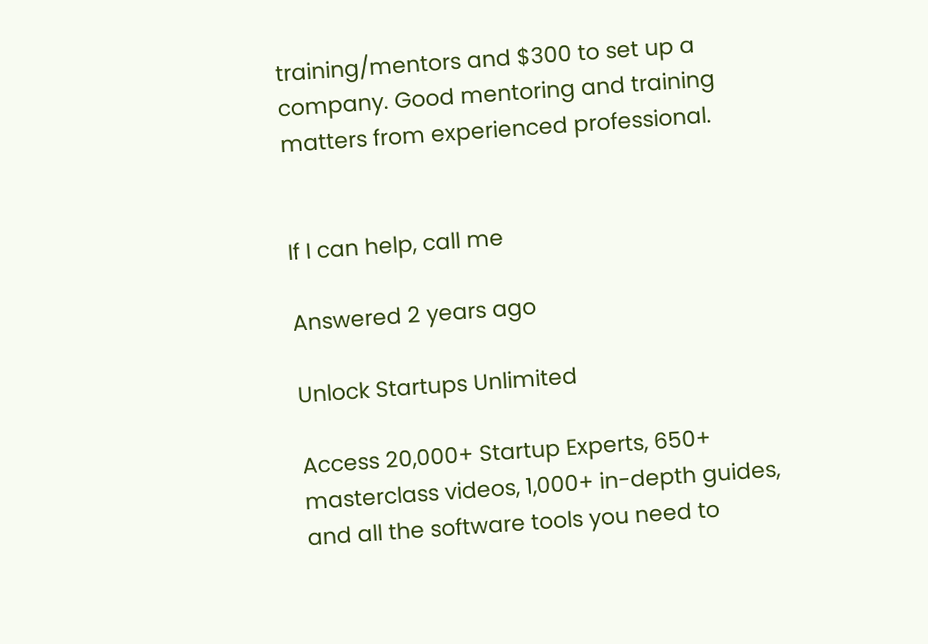training/mentors and $300 to set up a company. Good mentoring and training matters from experienced professional.


If I can help, call me

Answered 2 years ago

Unlock Startups Unlimited

Access 20,000+ Startup Experts, 650+ masterclass videos, 1,000+ in-depth guides, and all the software tools you need to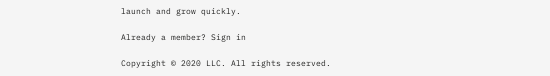launch and grow quickly.

Already a member? Sign in

Copyright © 2020 LLC. All rights reserved.